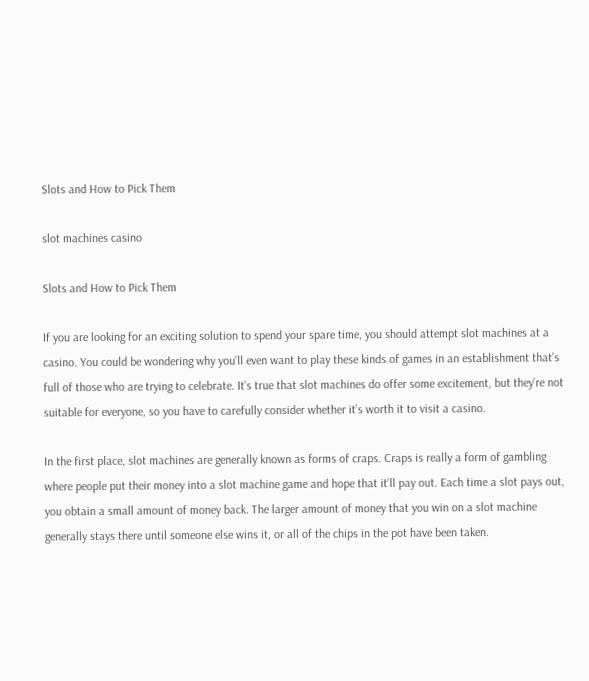Slots and How to Pick Them

slot machines casino

Slots and How to Pick Them

If you are looking for an exciting solution to spend your spare time, you should attempt slot machines at a casino. You could be wondering why you’ll even want to play these kinds of games in an establishment that’s full of those who are trying to celebrate. It’s true that slot machines do offer some excitement, but they’re not suitable for everyone, so you have to carefully consider whether it’s worth it to visit a casino.

In the first place, slot machines are generally known as forms of craps. Craps is really a form of gambling where people put their money into a slot machine game and hope that it’ll pay out. Each time a slot pays out, you obtain a small amount of money back. The larger amount of money that you win on a slot machine generally stays there until someone else wins it, or all of the chips in the pot have been taken.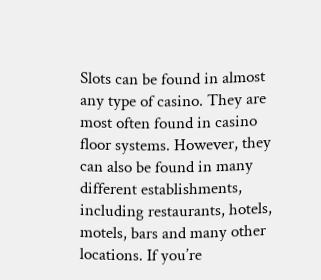Slots can be found in almost any type of casino. They are most often found in casino floor systems. However, they can also be found in many different establishments, including restaurants, hotels, motels, bars and many other locations. If you’re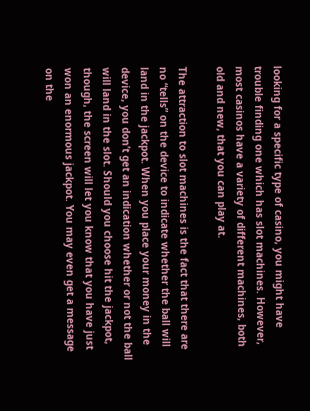looking for a specific type of casino, you might have trouble finding one which has slot machines. However, most casinos have a variety of different machines, both old and new, that you can play at.

The attraction to slot machines is the fact that there are no “tells” on the device to indicate whether the ball will land in the jackpot. When you place your money in the device, you don’t get an indication whether or not the ball will land in the slot. Should you choose hit the jackpot, though, the screen will let you know that you have just won an enormous jackpot. You may even get a message on the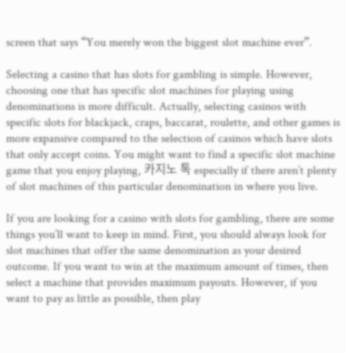screen that says “You merely won the biggest slot machine ever”.

Selecting a casino that has slots for gambling is simple. However, choosing one that has specific slot machines for playing using denominations is more difficult. Actually, selecting casinos with specific slots for blackjack, craps, baccarat, roulette, and other games is more expansive compared to the selection of casinos which have slots that only accept coins. You might want to find a specific slot machine game that you enjoy playing, 카지노 톡 especially if there aren’t plenty of slot machines of this particular denomination in where you live.

If you are looking for a casino with slots for gambling, there are some things you’ll want to keep in mind. First, you should always look for slot machines that offer the same denomination as your desired outcome. If you want to win at the maximum amount of times, then select a machine that provides maximum payouts. However, if you want to pay as little as possible, then play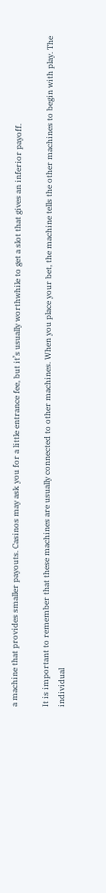a machine that provides smaller payouts. Casinos may ask you for a little entrance fee, but it’s usually worthwhile to get a slot that gives an inferior payoff.

It is important to remember that these machines are usually connected to other machines. When you place your bet, the machine tells the other machines to begin with play. The individual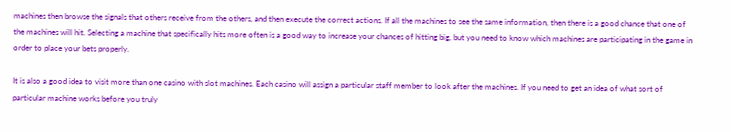machines then browse the signals that others receive from the others, and then execute the correct actions. If all the machines to see the same information, then there is a good chance that one of the machines will hit. Selecting a machine that specifically hits more often is a good way to increase your chances of hitting big, but you need to know which machines are participating in the game in order to place your bets properly.

It is also a good idea to visit more than one casino with slot machines. Each casino will assign a particular staff member to look after the machines. If you need to get an idea of what sort of particular machine works before you truly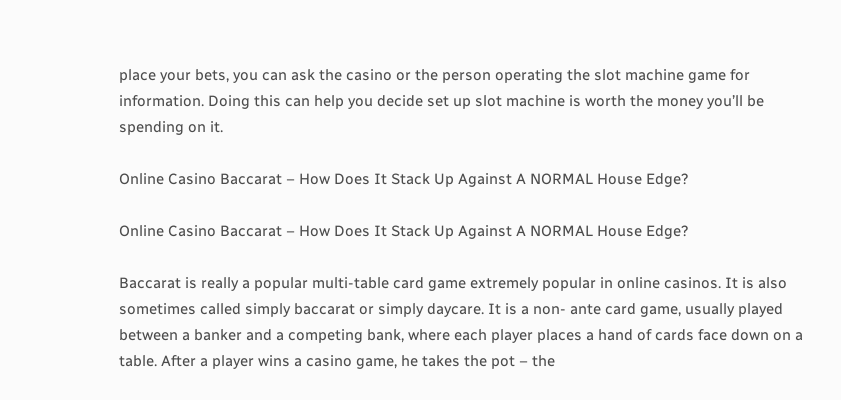place your bets, you can ask the casino or the person operating the slot machine game for information. Doing this can help you decide set up slot machine is worth the money you’ll be spending on it.

Online Casino Baccarat – How Does It Stack Up Against A NORMAL House Edge?

Online Casino Baccarat – How Does It Stack Up Against A NORMAL House Edge?

Baccarat is really a popular multi-table card game extremely popular in online casinos. It is also sometimes called simply baccarat or simply daycare. It is a non- ante card game, usually played between a banker and a competing bank, where each player places a hand of cards face down on a table. After a player wins a casino game, he takes the pot – the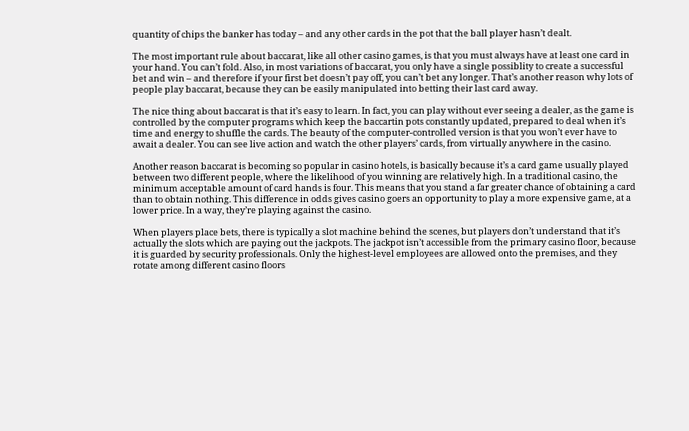quantity of chips the banker has today – and any other cards in the pot that the ball player hasn’t dealt.

The most important rule about baccarat, like all other casino games, is that you must always have at least one card in your hand. You can’t fold. Also, in most variations of baccarat, you only have a single possiblity to create a successful bet and win – and therefore if your first bet doesn’t pay off, you can’t bet any longer. That’s another reason why lots of people play baccarat, because they can be easily manipulated into betting their last card away.

The nice thing about baccarat is that it’s easy to learn. In fact, you can play without ever seeing a dealer, as the game is controlled by the computer programs which keep the baccartin pots constantly updated, prepared to deal when it’s time and energy to shuffle the cards. The beauty of the computer-controlled version is that you won’t ever have to await a dealer. You can see live action and watch the other players’ cards, from virtually anywhere in the casino.

Another reason baccarat is becoming so popular in casino hotels, is basically because it’s a card game usually played between two different people, where the likelihood of you winning are relatively high. In a traditional casino, the minimum acceptable amount of card hands is four. This means that you stand a far greater chance of obtaining a card than to obtain nothing. This difference in odds gives casino goers an opportunity to play a more expensive game, at a lower price. In a way, they’re playing against the casino.

When players place bets, there is typically a slot machine behind the scenes, but players don’t understand that it’s actually the slots which are paying out the jackpots. The jackpot isn’t accessible from the primary casino floor, because it is guarded by security professionals. Only the highest-level employees are allowed onto the premises, and they rotate among different casino floors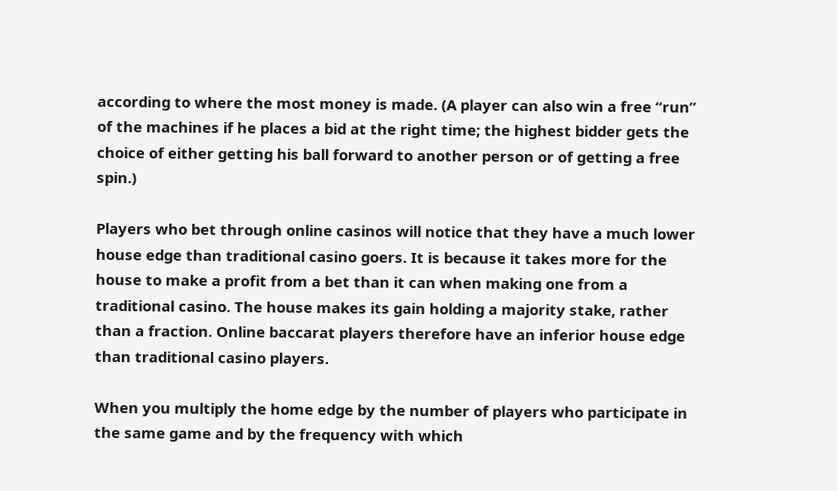according to where the most money is made. (A player can also win a free “run” of the machines if he places a bid at the right time; the highest bidder gets the choice of either getting his ball forward to another person or of getting a free spin.)

Players who bet through online casinos will notice that they have a much lower house edge than traditional casino goers. It is because it takes more for the house to make a profit from a bet than it can when making one from a traditional casino. The house makes its gain holding a majority stake, rather than a fraction. Online baccarat players therefore have an inferior house edge than traditional casino players.

When you multiply the home edge by the number of players who participate in the same game and by the frequency with which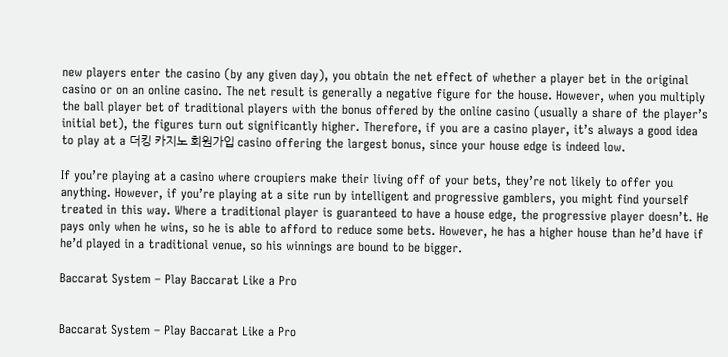new players enter the casino (by any given day), you obtain the net effect of whether a player bet in the original casino or on an online casino. The net result is generally a negative figure for the house. However, when you multiply the ball player bet of traditional players with the bonus offered by the online casino (usually a share of the player’s initial bet), the figures turn out significantly higher. Therefore, if you are a casino player, it’s always a good idea to play at a 더킹 카지노 회원가입 casino offering the largest bonus, since your house edge is indeed low.

If you’re playing at a casino where croupiers make their living off of your bets, they’re not likely to offer you anything. However, if you’re playing at a site run by intelligent and progressive gamblers, you might find yourself treated in this way. Where a traditional player is guaranteed to have a house edge, the progressive player doesn’t. He pays only when he wins, so he is able to afford to reduce some bets. However, he has a higher house than he’d have if he’d played in a traditional venue, so his winnings are bound to be bigger.

Baccarat System – Play Baccarat Like a Pro


Baccarat System – Play Baccarat Like a Pro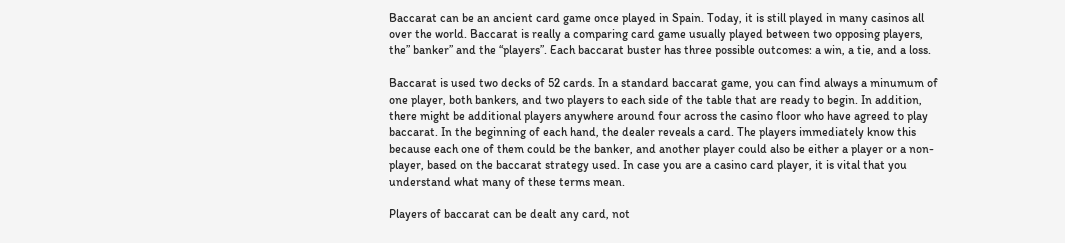Baccarat can be an ancient card game once played in Spain. Today, it is still played in many casinos all over the world. Baccarat is really a comparing card game usually played between two opposing players, the” banker” and the “players”. Each baccarat buster has three possible outcomes: a win, a tie, and a loss.

Baccarat is used two decks of 52 cards. In a standard baccarat game, you can find always a minumum of one player, both bankers, and two players to each side of the table that are ready to begin. In addition, there might be additional players anywhere around four across the casino floor who have agreed to play baccarat. In the beginning of each hand, the dealer reveals a card. The players immediately know this because each one of them could be the banker, and another player could also be either a player or a non-player, based on the baccarat strategy used. In case you are a casino card player, it is vital that you understand what many of these terms mean.

Players of baccarat can be dealt any card, not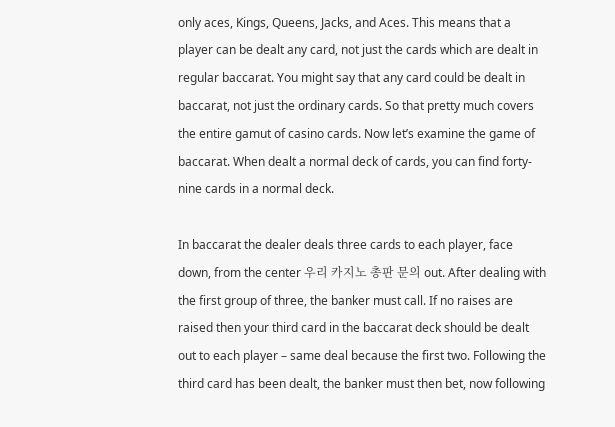only aces, Kings, Queens, Jacks, and Aces. This means that a player can be dealt any card, not just the cards which are dealt in regular baccarat. You might say that any card could be dealt in baccarat, not just the ordinary cards. So that pretty much covers the entire gamut of casino cards. Now let’s examine the game of baccarat. When dealt a normal deck of cards, you can find forty-nine cards in a normal deck.

In baccarat the dealer deals three cards to each player, face down, from the center 우리 카지노 총판 문의 out. After dealing with the first group of three, the banker must call. If no raises are raised then your third card in the baccarat deck should be dealt out to each player – same deal because the first two. Following the third card has been dealt, the banker must then bet, now following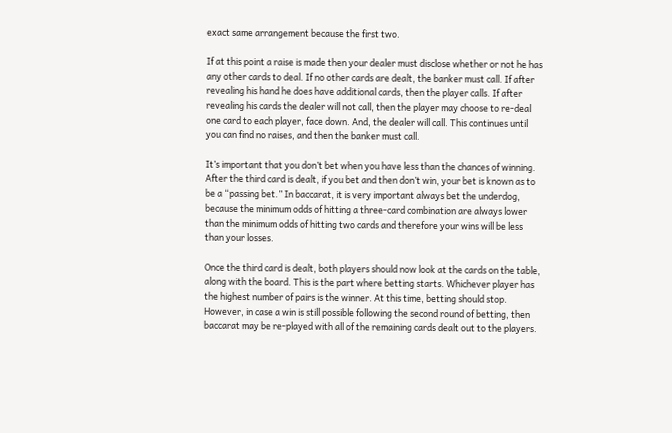exact same arrangement because the first two.

If at this point a raise is made then your dealer must disclose whether or not he has any other cards to deal. If no other cards are dealt, the banker must call. If after revealing his hand he does have additional cards, then the player calls. If after revealing his cards the dealer will not call, then the player may choose to re-deal one card to each player, face down. And, the dealer will call. This continues until you can find no raises, and then the banker must call.

It’s important that you don’t bet when you have less than the chances of winning. After the third card is dealt, if you bet and then don’t win, your bet is known as to be a “passing bet.” In baccarat, it is very important always bet the underdog, because the minimum odds of hitting a three-card combination are always lower than the minimum odds of hitting two cards and therefore your wins will be less than your losses.

Once the third card is dealt, both players should now look at the cards on the table, along with the board. This is the part where betting starts. Whichever player has the highest number of pairs is the winner. At this time, betting should stop. However, in case a win is still possible following the second round of betting, then baccarat may be re-played with all of the remaining cards dealt out to the players.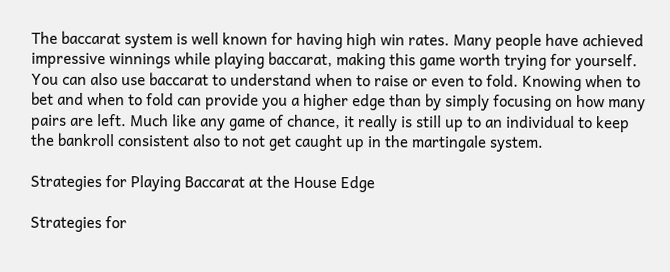The baccarat system is well known for having high win rates. Many people have achieved impressive winnings while playing baccarat, making this game worth trying for yourself. You can also use baccarat to understand when to raise or even to fold. Knowing when to bet and when to fold can provide you a higher edge than by simply focusing on how many pairs are left. Much like any game of chance, it really is still up to an individual to keep the bankroll consistent also to not get caught up in the martingale system.

Strategies for Playing Baccarat at the House Edge

Strategies for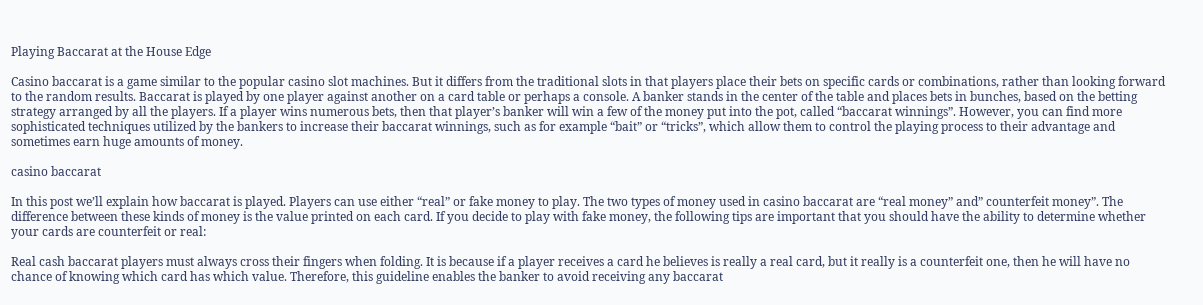Playing Baccarat at the House Edge

Casino baccarat is a game similar to the popular casino slot machines. But it differs from the traditional slots in that players place their bets on specific cards or combinations, rather than looking forward to the random results. Baccarat is played by one player against another on a card table or perhaps a console. A banker stands in the center of the table and places bets in bunches, based on the betting strategy arranged by all the players. If a player wins numerous bets, then that player’s banker will win a few of the money put into the pot, called “baccarat winnings”. However, you can find more sophisticated techniques utilized by the bankers to increase their baccarat winnings, such as for example “bait” or “tricks”, which allow them to control the playing process to their advantage and sometimes earn huge amounts of money.

casino baccarat

In this post we’ll explain how baccarat is played. Players can use either “real” or fake money to play. The two types of money used in casino baccarat are “real money” and” counterfeit money”. The difference between these kinds of money is the value printed on each card. If you decide to play with fake money, the following tips are important that you should have the ability to determine whether your cards are counterfeit or real:

Real cash baccarat players must always cross their fingers when folding. It is because if a player receives a card he believes is really a real card, but it really is a counterfeit one, then he will have no chance of knowing which card has which value. Therefore, this guideline enables the banker to avoid receiving any baccarat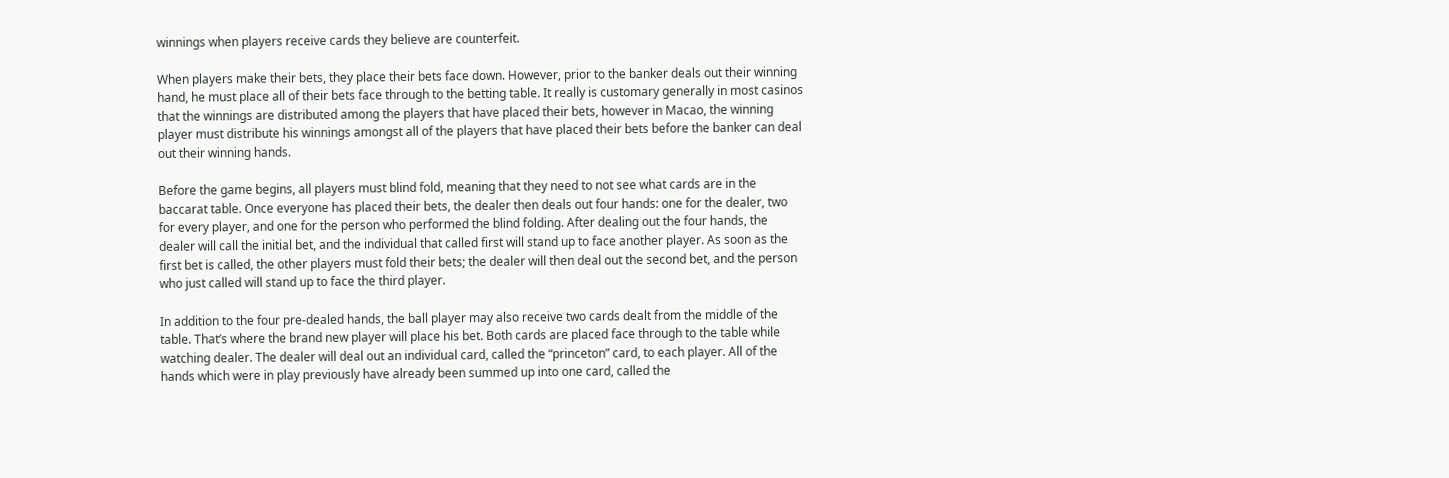winnings when players receive cards they believe are counterfeit.

When players make their bets, they place their bets face down. However, prior to the banker deals out their winning hand, he must place all of their bets face through to the betting table. It really is customary generally in most casinos that the winnings are distributed among the players that have placed their bets, however in Macao, the winning player must distribute his winnings amongst all of the players that have placed their bets before the banker can deal out their winning hands.

Before the game begins, all players must blind fold, meaning that they need to not see what cards are in the baccarat table. Once everyone has placed their bets, the dealer then deals out four hands: one for the dealer, two for every player, and one for the person who performed the blind folding. After dealing out the four hands, the dealer will call the initial bet, and the individual that called first will stand up to face another player. As soon as the first bet is called, the other players must fold their bets; the dealer will then deal out the second bet, and the person who just called will stand up to face the third player.

In addition to the four pre-dealed hands, the ball player may also receive two cards dealt from the middle of the table. That’s where the brand new player will place his bet. Both cards are placed face through to the table while watching dealer. The dealer will deal out an individual card, called the “princeton” card, to each player. All of the hands which were in play previously have already been summed up into one card, called the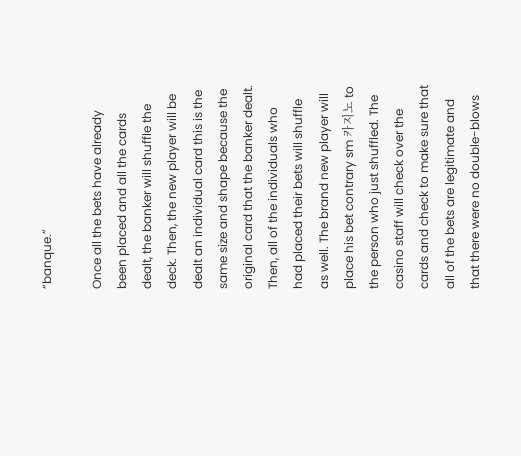“banque.”

Once all the bets have already been placed and all the cards dealt, the banker will shuffle the deck. Then, the new player will be dealt an individual card this is the same size and shape because the original card that the banker dealt. Then, all of the individuals who had placed their bets will shuffle as well. The brand new player will place his bet contrary sm 카지노 to the person who just shuffled. The casino staff will check over the cards and check to make sure that all of the bets are legitimate and that there were no double-blows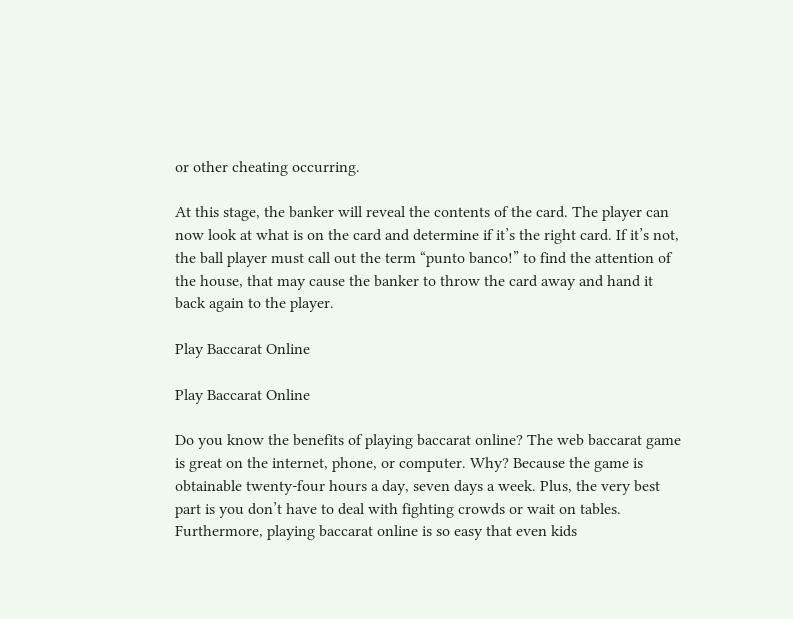or other cheating occurring.

At this stage, the banker will reveal the contents of the card. The player can now look at what is on the card and determine if it’s the right card. If it’s not, the ball player must call out the term “punto banco!” to find the attention of the house, that may cause the banker to throw the card away and hand it back again to the player.

Play Baccarat Online

Play Baccarat Online

Do you know the benefits of playing baccarat online? The web baccarat game is great on the internet, phone, or computer. Why? Because the game is obtainable twenty-four hours a day, seven days a week. Plus, the very best part is you don’t have to deal with fighting crowds or wait on tables. Furthermore, playing baccarat online is so easy that even kids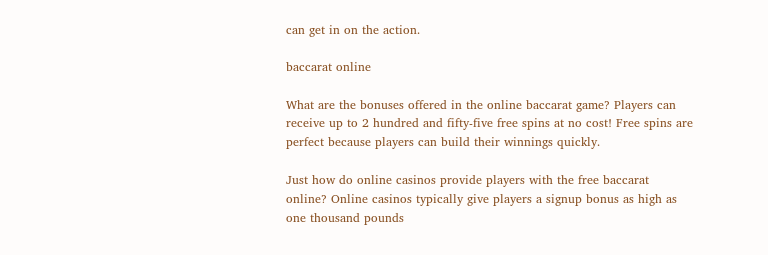can get in on the action.

baccarat online

What are the bonuses offered in the online baccarat game? Players can receive up to 2 hundred and fifty-five free spins at no cost! Free spins are perfect because players can build their winnings quickly.

Just how do online casinos provide players with the free baccarat online? Online casinos typically give players a signup bonus as high as one thousand pounds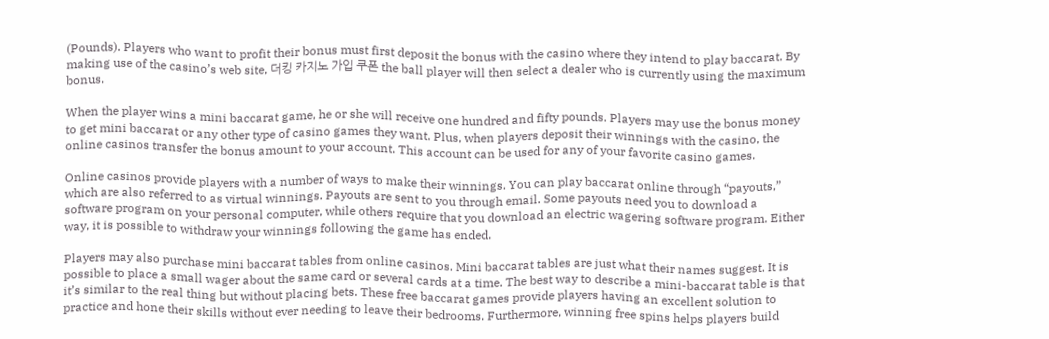(Pounds). Players who want to profit their bonus must first deposit the bonus with the casino where they intend to play baccarat. By making use of the casino’s web site, 더킹 카지노 가입 쿠폰 the ball player will then select a dealer who is currently using the maximum bonus.

When the player wins a mini baccarat game, he or she will receive one hundred and fifty pounds. Players may use the bonus money to get mini baccarat or any other type of casino games they want. Plus, when players deposit their winnings with the casino, the online casinos transfer the bonus amount to your account. This account can be used for any of your favorite casino games.

Online casinos provide players with a number of ways to make their winnings. You can play baccarat online through “payouts,” which are also referred to as virtual winnings. Payouts are sent to you through email. Some payouts need you to download a software program on your personal computer, while others require that you download an electric wagering software program. Either way, it is possible to withdraw your winnings following the game has ended.

Players may also purchase mini baccarat tables from online casinos. Mini baccarat tables are just what their names suggest. It is possible to place a small wager about the same card or several cards at a time. The best way to describe a mini-baccarat table is that it’s similar to the real thing but without placing bets. These free baccarat games provide players having an excellent solution to practice and hone their skills without ever needing to leave their bedrooms. Furthermore, winning free spins helps players build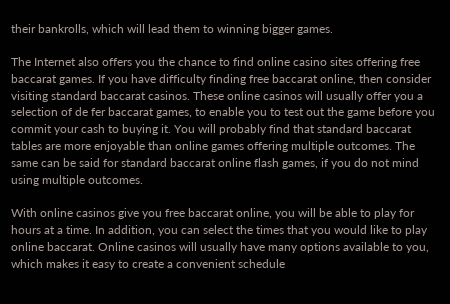their bankrolls, which will lead them to winning bigger games.

The Internet also offers you the chance to find online casino sites offering free baccarat games. If you have difficulty finding free baccarat online, then consider visiting standard baccarat casinos. These online casinos will usually offer you a selection of de fer baccarat games, to enable you to test out the game before you commit your cash to buying it. You will probably find that standard baccarat tables are more enjoyable than online games offering multiple outcomes. The same can be said for standard baccarat online flash games, if you do not mind using multiple outcomes.

With online casinos give you free baccarat online, you will be able to play for hours at a time. In addition, you can select the times that you would like to play online baccarat. Online casinos will usually have many options available to you, which makes it easy to create a convenient schedule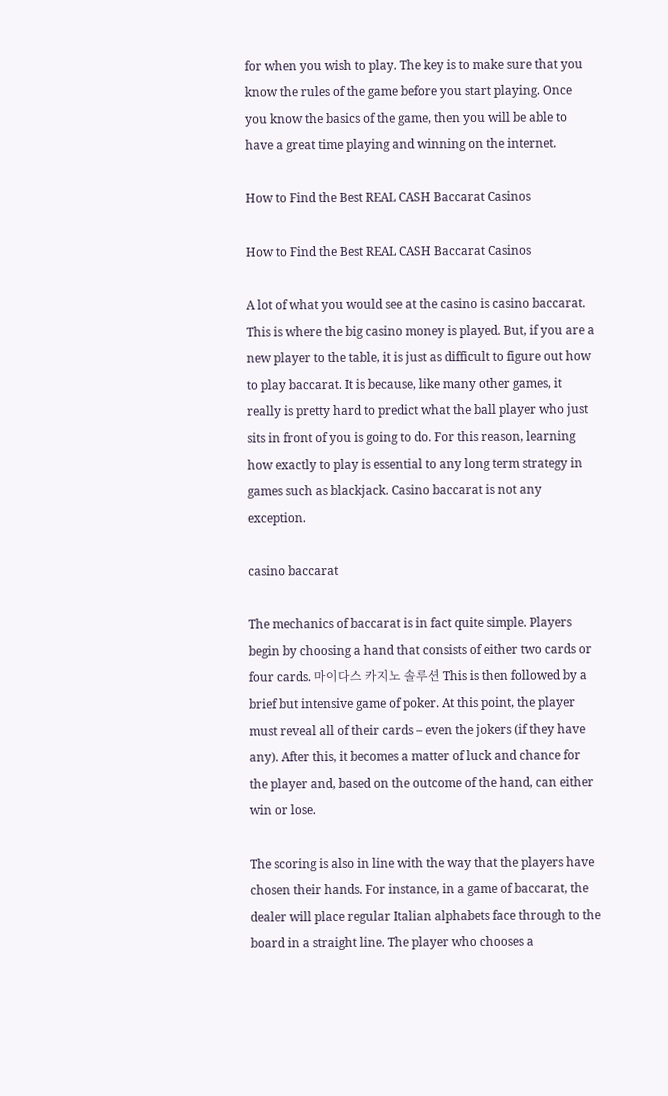for when you wish to play. The key is to make sure that you know the rules of the game before you start playing. Once you know the basics of the game, then you will be able to have a great time playing and winning on the internet.

How to Find the Best REAL CASH Baccarat Casinos

How to Find the Best REAL CASH Baccarat Casinos

A lot of what you would see at the casino is casino baccarat. This is where the big casino money is played. But, if you are a new player to the table, it is just as difficult to figure out how to play baccarat. It is because, like many other games, it really is pretty hard to predict what the ball player who just sits in front of you is going to do. For this reason, learning how exactly to play is essential to any long term strategy in games such as blackjack. Casino baccarat is not any exception.

casino baccarat

The mechanics of baccarat is in fact quite simple. Players begin by choosing a hand that consists of either two cards or four cards. 마이다스 카지노 솔루션 This is then followed by a brief but intensive game of poker. At this point, the player must reveal all of their cards – even the jokers (if they have any). After this, it becomes a matter of luck and chance for the player and, based on the outcome of the hand, can either win or lose.

The scoring is also in line with the way that the players have chosen their hands. For instance, in a game of baccarat, the dealer will place regular Italian alphabets face through to the board in a straight line. The player who chooses a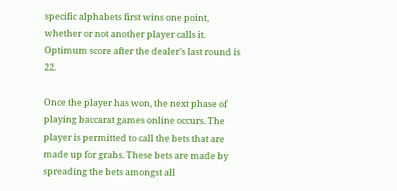specific alphabets first wins one point, whether or not another player calls it. Optimum score after the dealer’s last round is 22.

Once the player has won, the next phase of playing baccarat games online occurs. The player is permitted to call the bets that are made up for grabs. These bets are made by spreading the bets amongst all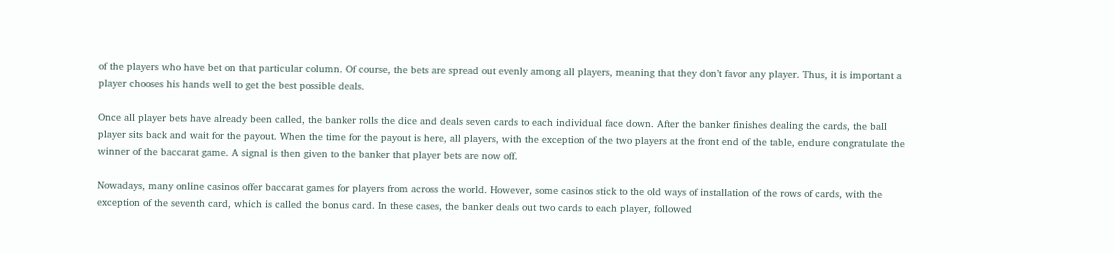of the players who have bet on that particular column. Of course, the bets are spread out evenly among all players, meaning that they don’t favor any player. Thus, it is important a player chooses his hands well to get the best possible deals.

Once all player bets have already been called, the banker rolls the dice and deals seven cards to each individual face down. After the banker finishes dealing the cards, the ball player sits back and wait for the payout. When the time for the payout is here, all players, with the exception of the two players at the front end of the table, endure congratulate the winner of the baccarat game. A signal is then given to the banker that player bets are now off.

Nowadays, many online casinos offer baccarat games for players from across the world. However, some casinos stick to the old ways of installation of the rows of cards, with the exception of the seventh card, which is called the bonus card. In these cases, the banker deals out two cards to each player, followed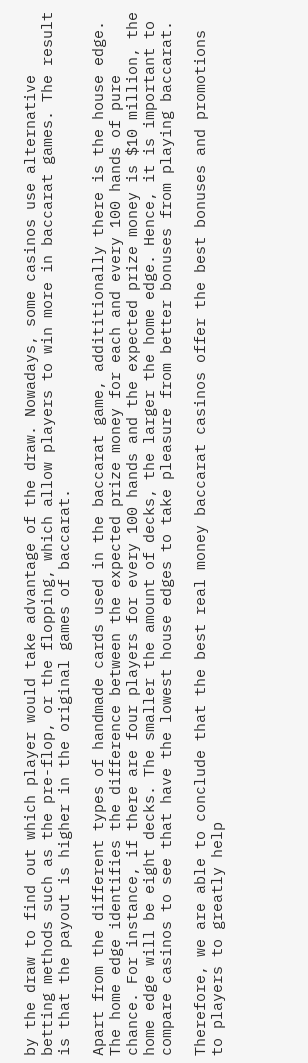by the draw to find out which player would take advantage of the draw. Nowadays, some casinos use alternative betting methods such as the pre-flop, or the flopping, which allow players to win more in baccarat games. The result is that the payout is higher in the original games of baccarat.

Apart from the different types of handmade cards used in the baccarat game, addititionally there is the house edge. The home edge identifies the difference between the expected prize money for each and every 100 hands of pure chance. For instance, if there are four players for every 100 hands and the expected prize money is $10 million, the home edge will be eight decks. The smaller the amount of decks, the larger the home edge. Hence, it is important to compare casinos to see that have the lowest house edges to take pleasure from better bonuses from playing baccarat.

Therefore, we are able to conclude that the best real money baccarat casinos offer the best bonuses and promotions to players to greatly help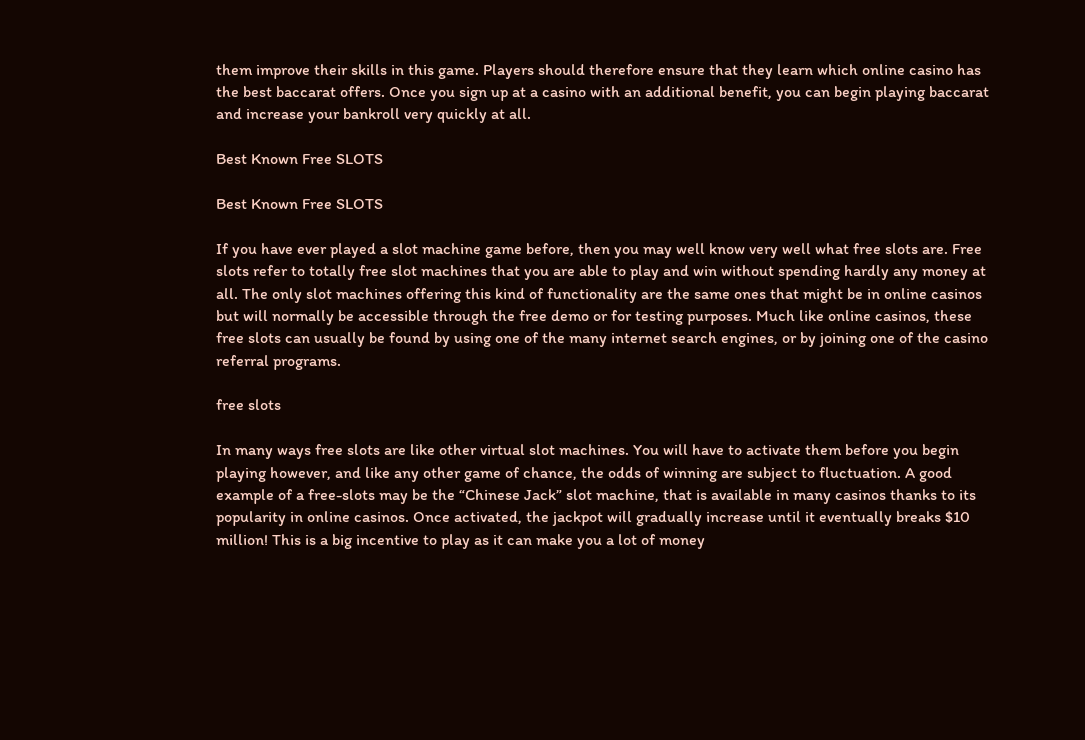them improve their skills in this game. Players should therefore ensure that they learn which online casino has the best baccarat offers. Once you sign up at a casino with an additional benefit, you can begin playing baccarat and increase your bankroll very quickly at all.

Best Known Free SLOTS

Best Known Free SLOTS

If you have ever played a slot machine game before, then you may well know very well what free slots are. Free slots refer to totally free slot machines that you are able to play and win without spending hardly any money at all. The only slot machines offering this kind of functionality are the same ones that might be in online casinos but will normally be accessible through the free demo or for testing purposes. Much like online casinos, these free slots can usually be found by using one of the many internet search engines, or by joining one of the casino referral programs.

free slots

In many ways free slots are like other virtual slot machines. You will have to activate them before you begin playing however, and like any other game of chance, the odds of winning are subject to fluctuation. A good example of a free-slots may be the “Chinese Jack” slot machine, that is available in many casinos thanks to its popularity in online casinos. Once activated, the jackpot will gradually increase until it eventually breaks $10 million! This is a big incentive to play as it can make you a lot of money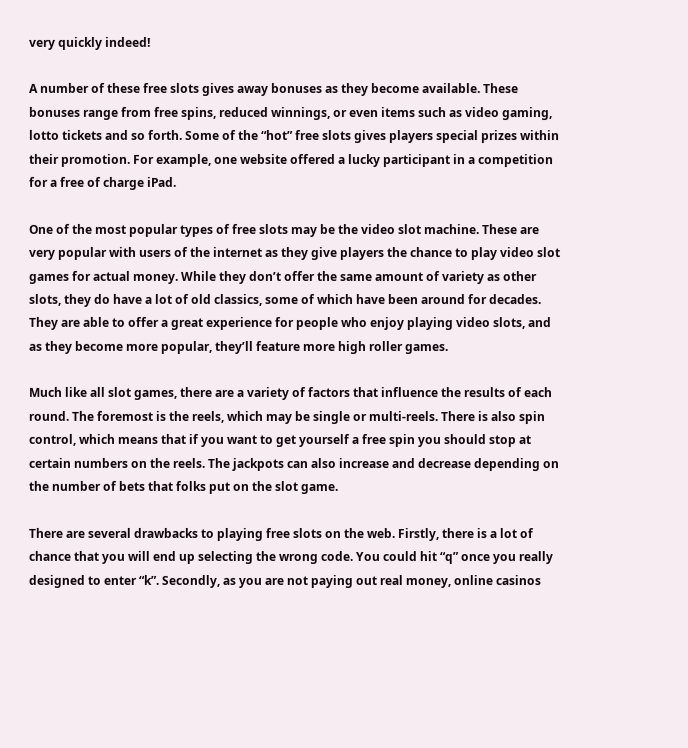very quickly indeed!

A number of these free slots gives away bonuses as they become available. These bonuses range from free spins, reduced winnings, or even items such as video gaming, lotto tickets and so forth. Some of the “hot” free slots gives players special prizes within their promotion. For example, one website offered a lucky participant in a competition for a free of charge iPad.

One of the most popular types of free slots may be the video slot machine. These are very popular with users of the internet as they give players the chance to play video slot games for actual money. While they don’t offer the same amount of variety as other slots, they do have a lot of old classics, some of which have been around for decades. They are able to offer a great experience for people who enjoy playing video slots, and as they become more popular, they’ll feature more high roller games.

Much like all slot games, there are a variety of factors that influence the results of each round. The foremost is the reels, which may be single or multi-reels. There is also spin control, which means that if you want to get yourself a free spin you should stop at certain numbers on the reels. The jackpots can also increase and decrease depending on the number of bets that folks put on the slot game.

There are several drawbacks to playing free slots on the web. Firstly, there is a lot of chance that you will end up selecting the wrong code. You could hit “q” once you really designed to enter “k”. Secondly, as you are not paying out real money, online casinos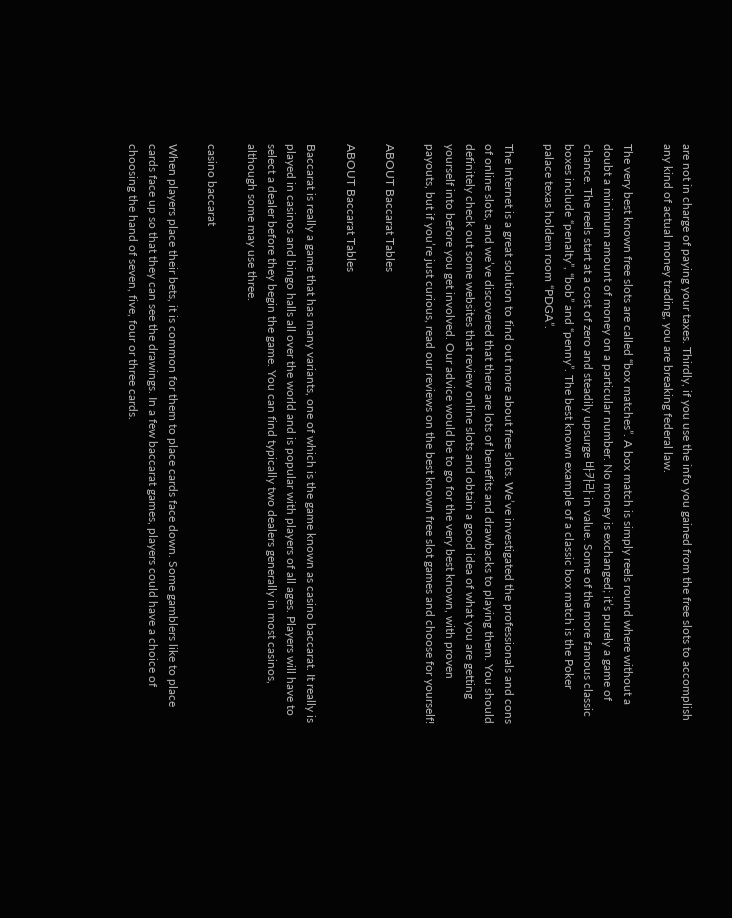are not in charge of paying your taxes. Thirdly, if you use the info you gained from the free slots to accomplish any kind of actual money trading, you are breaking federal law.

The very best known free slots are called “box matches”. A box match is simply reels round where without a doubt a minimum amount of money on a particular number. No money is exchanged; it’s purely a game of chance. The reels start at a cost of zero and steadily upsurge 바카라 in value. Some of the more famous classic boxes include “penalty”, “bob” and “penny”. The best known example of a classic box match is the Poker palace texas holdem room “PDGA”.

The Internet is a great solution to find out more about free slots. We’ve investigated the professionals and cons of online slots, and we’ve discovered that there are lots of benefits and drawbacks to playing them. You should definitely check out some websites that review online slots and obtain a good idea of what you are getting yourself into before you get involved. Our advice would be to go for the very best known, with proven payouts, but if you’re just curious, read our reviews on the best known free slot games and choose for yourself!

ABOUT Baccarat Tables

ABOUT Baccarat Tables

Baccarat is really a game that has many variants, one of which is the game known as casino baccarat. It really is played in casinos and bingo halls all over the world and is popular with players of all ages. Players will have to select a dealer before they begin the game. You can find typically two dealers generally in most casinos, although some may use three.

casino baccarat

When players place their bets, it is common for them to place cards face down. Some gamblers like to place cards face up so that they can see the drawings. In a few baccarat games, players could have a choice of choosing the hand of seven, five, four or three cards.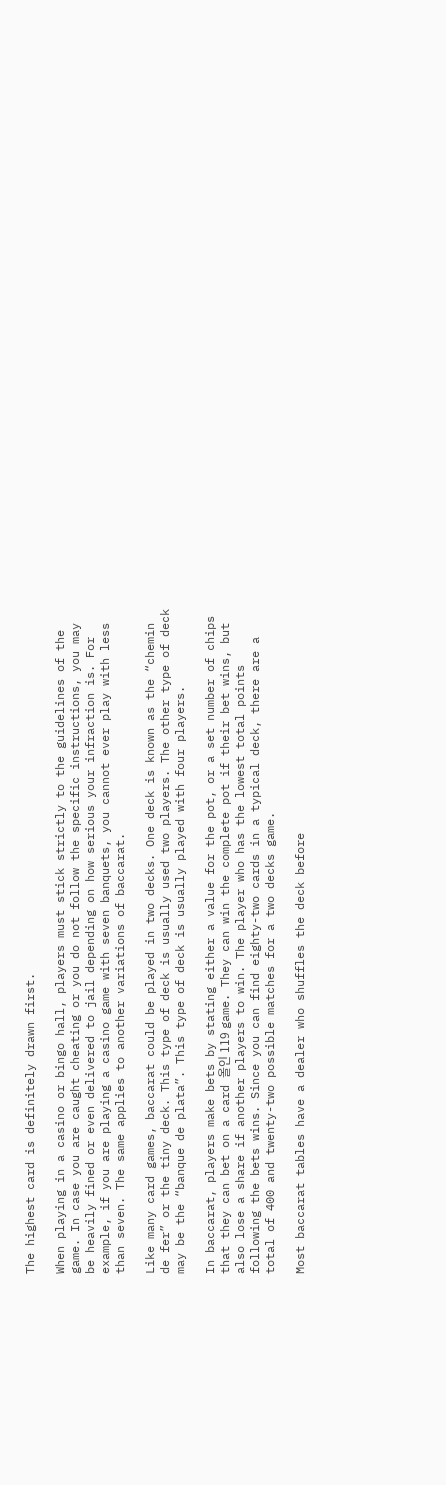The highest card is definitely drawn first.

When playing in a casino or bingo hall, players must stick strictly to the guidelines of the game. In case you are caught cheating or you do not follow the specific instructions, you may be heavily fined or even delivered to jail depending on how serious your infraction is. For example, if you are playing a casino game with seven banquets, you cannot ever play with less than seven. The same applies to another variations of baccarat.

Like many card games, baccarat could be played in two decks. One deck is known as the “chemin de fer” or the tiny deck. This type of deck is usually used two players. The other type of deck may be the “banque de plata”. This type of deck is usually played with four players.

In baccarat, players make bets by stating either a value for the pot, or a set number of chips that they can bet on a card 올인 119 game. They can win the complete pot if their bet wins, but also lose a share if another players to win. The player who has the lowest total points following the bets wins. Since you can find eighty-two cards in a typical deck, there are a total of 400 and twenty-two possible matches for a two decks game.

Most baccarat tables have a dealer who shuffles the deck before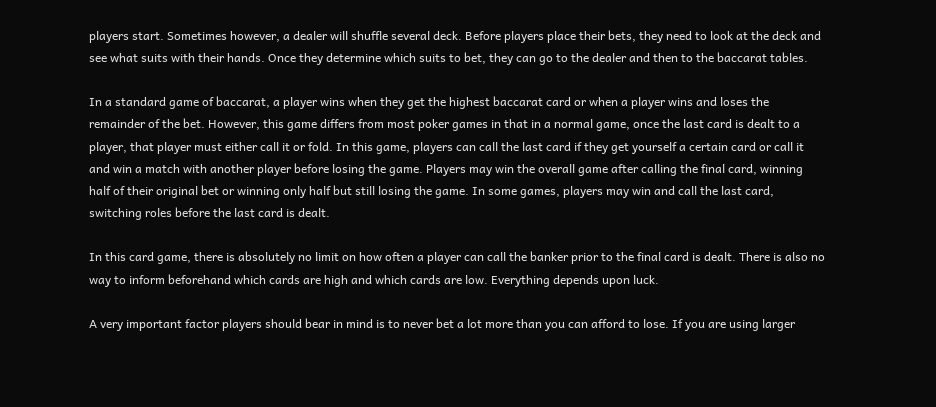players start. Sometimes however, a dealer will shuffle several deck. Before players place their bets, they need to look at the deck and see what suits with their hands. Once they determine which suits to bet, they can go to the dealer and then to the baccarat tables.

In a standard game of baccarat, a player wins when they get the highest baccarat card or when a player wins and loses the remainder of the bet. However, this game differs from most poker games in that in a normal game, once the last card is dealt to a player, that player must either call it or fold. In this game, players can call the last card if they get yourself a certain card or call it and win a match with another player before losing the game. Players may win the overall game after calling the final card, winning half of their original bet or winning only half but still losing the game. In some games, players may win and call the last card, switching roles before the last card is dealt.

In this card game, there is absolutely no limit on how often a player can call the banker prior to the final card is dealt. There is also no way to inform beforehand which cards are high and which cards are low. Everything depends upon luck.

A very important factor players should bear in mind is to never bet a lot more than you can afford to lose. If you are using larger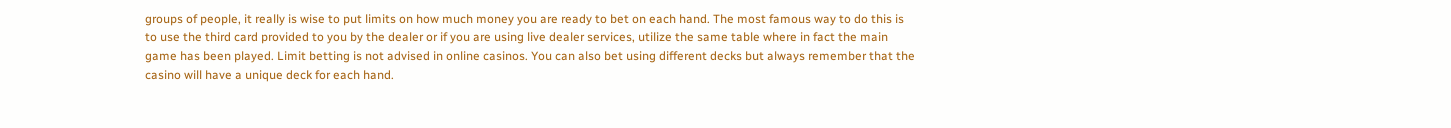groups of people, it really is wise to put limits on how much money you are ready to bet on each hand. The most famous way to do this is to use the third card provided to you by the dealer or if you are using live dealer services, utilize the same table where in fact the main game has been played. Limit betting is not advised in online casinos. You can also bet using different decks but always remember that the casino will have a unique deck for each hand.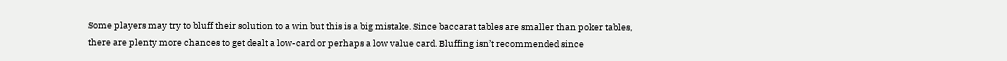Some players may try to bluff their solution to a win but this is a big mistake. Since baccarat tables are smaller than poker tables, there are plenty more chances to get dealt a low-card or perhaps a low value card. Bluffing isn’t recommended since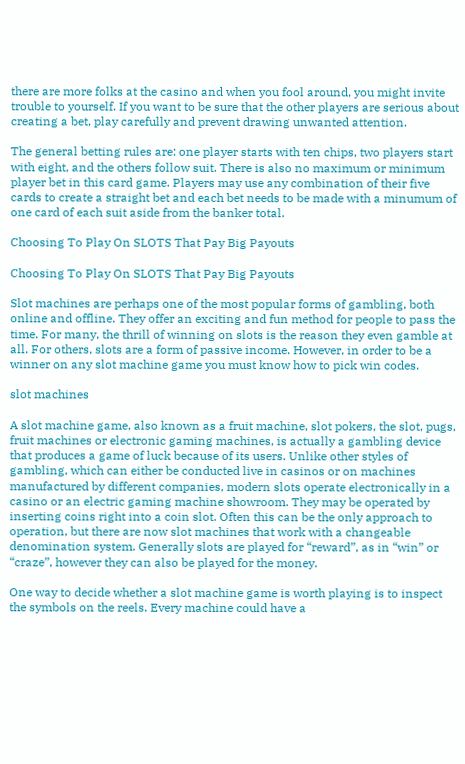there are more folks at the casino and when you fool around, you might invite trouble to yourself. If you want to be sure that the other players are serious about creating a bet, play carefully and prevent drawing unwanted attention.

The general betting rules are: one player starts with ten chips, two players start with eight, and the others follow suit. There is also no maximum or minimum player bet in this card game. Players may use any combination of their five cards to create a straight bet and each bet needs to be made with a minumum of one card of each suit aside from the banker total.

Choosing To Play On SLOTS That Pay Big Payouts

Choosing To Play On SLOTS That Pay Big Payouts

Slot machines are perhaps one of the most popular forms of gambling, both online and offline. They offer an exciting and fun method for people to pass the time. For many, the thrill of winning on slots is the reason they even gamble at all. For others, slots are a form of passive income. However, in order to be a winner on any slot machine game you must know how to pick win codes.

slot machines

A slot machine game, also known as a fruit machine, slot pokers, the slot, pugs, fruit machines or electronic gaming machines, is actually a gambling device that produces a game of luck because of its users. Unlike other styles of gambling, which can either be conducted live in casinos or on machines manufactured by different companies, modern slots operate electronically in a casino or an electric gaming machine showroom. They may be operated by inserting coins right into a coin slot. Often this can be the only approach to operation, but there are now slot machines that work with a changeable denomination system. Generally slots are played for “reward”, as in “win” or “craze”, however they can also be played for the money.

One way to decide whether a slot machine game is worth playing is to inspect the symbols on the reels. Every machine could have a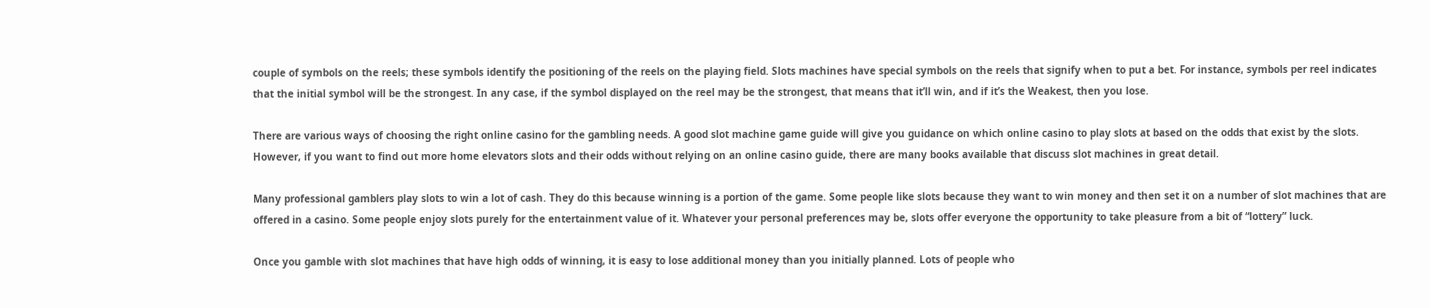couple of symbols on the reels; these symbols identify the positioning of the reels on the playing field. Slots machines have special symbols on the reels that signify when to put a bet. For instance, symbols per reel indicates that the initial symbol will be the strongest. In any case, if the symbol displayed on the reel may be the strongest, that means that it’ll win, and if it’s the Weakest, then you lose.

There are various ways of choosing the right online casino for the gambling needs. A good slot machine game guide will give you guidance on which online casino to play slots at based on the odds that exist by the slots. However, if you want to find out more home elevators slots and their odds without relying on an online casino guide, there are many books available that discuss slot machines in great detail.

Many professional gamblers play slots to win a lot of cash. They do this because winning is a portion of the game. Some people like slots because they want to win money and then set it on a number of slot machines that are offered in a casino. Some people enjoy slots purely for the entertainment value of it. Whatever your personal preferences may be, slots offer everyone the opportunity to take pleasure from a bit of “lottery” luck.

Once you gamble with slot machines that have high odds of winning, it is easy to lose additional money than you initially planned. Lots of people who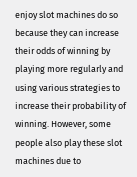enjoy slot machines do so because they can increase their odds of winning by playing more regularly and using various strategies to increase their probability of winning. However, some people also play these slot machines due to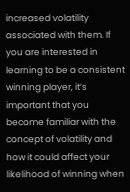increased volatility associated with them. If you are interested in learning to be a consistent winning player, it’s important that you become familiar with the concept of volatility and how it could affect your likelihood of winning when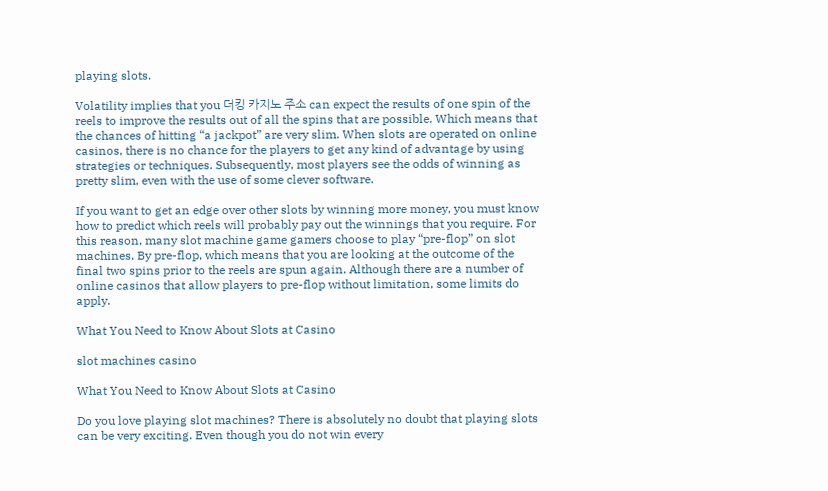playing slots.

Volatility implies that you 더킹 카지노 주소 can expect the results of one spin of the reels to improve the results out of all the spins that are possible. Which means that the chances of hitting “a jackpot” are very slim. When slots are operated on online casinos, there is no chance for the players to get any kind of advantage by using strategies or techniques. Subsequently, most players see the odds of winning as pretty slim, even with the use of some clever software.

If you want to get an edge over other slots by winning more money, you must know how to predict which reels will probably pay out the winnings that you require. For this reason, many slot machine game gamers choose to play “pre-flop” on slot machines. By pre-flop, which means that you are looking at the outcome of the final two spins prior to the reels are spun again. Although there are a number of online casinos that allow players to pre-flop without limitation, some limits do apply.

What You Need to Know About Slots at Casino

slot machines casino

What You Need to Know About Slots at Casino

Do you love playing slot machines? There is absolutely no doubt that playing slots can be very exciting. Even though you do not win every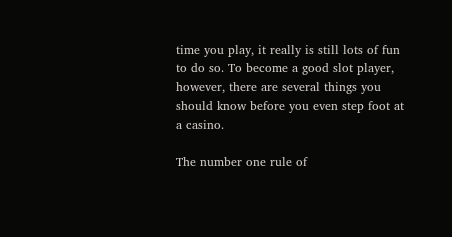time you play, it really is still lots of fun to do so. To become a good slot player, however, there are several things you should know before you even step foot at a casino.

The number one rule of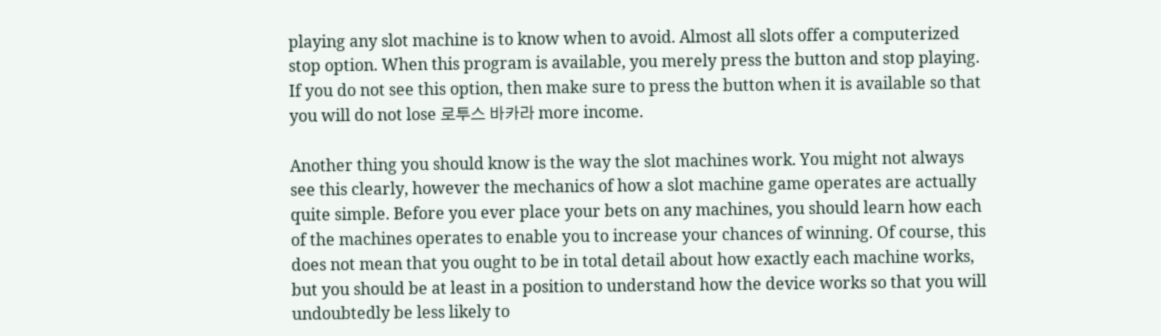playing any slot machine is to know when to avoid. Almost all slots offer a computerized stop option. When this program is available, you merely press the button and stop playing. If you do not see this option, then make sure to press the button when it is available so that you will do not lose 로투스 바카라 more income.

Another thing you should know is the way the slot machines work. You might not always see this clearly, however the mechanics of how a slot machine game operates are actually quite simple. Before you ever place your bets on any machines, you should learn how each of the machines operates to enable you to increase your chances of winning. Of course, this does not mean that you ought to be in total detail about how exactly each machine works, but you should be at least in a position to understand how the device works so that you will undoubtedly be less likely to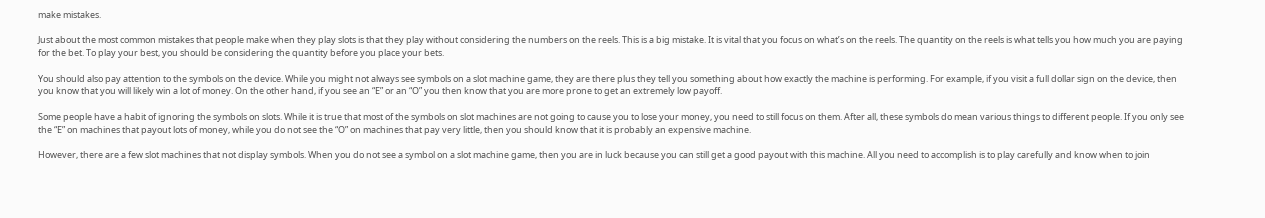make mistakes.

Just about the most common mistakes that people make when they play slots is that they play without considering the numbers on the reels. This is a big mistake. It is vital that you focus on what’s on the reels. The quantity on the reels is what tells you how much you are paying for the bet. To play your best, you should be considering the quantity before you place your bets.

You should also pay attention to the symbols on the device. While you might not always see symbols on a slot machine game, they are there plus they tell you something about how exactly the machine is performing. For example, if you visit a full dollar sign on the device, then you know that you will likely win a lot of money. On the other hand, if you see an “E” or an “O” you then know that you are more prone to get an extremely low payoff.

Some people have a habit of ignoring the symbols on slots. While it is true that most of the symbols on slot machines are not going to cause you to lose your money, you need to still focus on them. After all, these symbols do mean various things to different people. If you only see the “E” on machines that payout lots of money, while you do not see the “O” on machines that pay very little, then you should know that it is probably an expensive machine.

However, there are a few slot machines that not display symbols. When you do not see a symbol on a slot machine game, then you are in luck because you can still get a good payout with this machine. All you need to accomplish is to play carefully and know when to join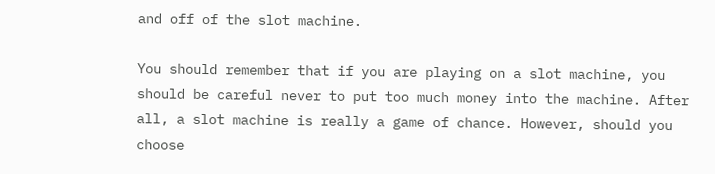and off of the slot machine.

You should remember that if you are playing on a slot machine, you should be careful never to put too much money into the machine. After all, a slot machine is really a game of chance. However, should you choose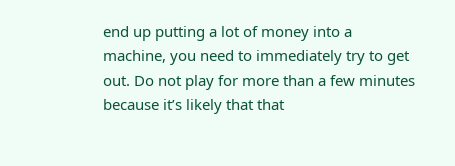end up putting a lot of money into a machine, you need to immediately try to get out. Do not play for more than a few minutes because it’s likely that that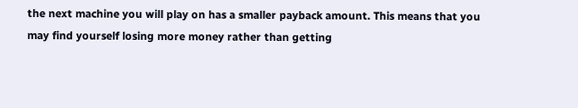the next machine you will play on has a smaller payback amount. This means that you may find yourself losing more money rather than getting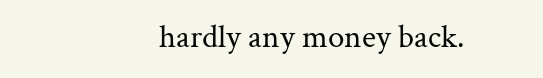hardly any money back.